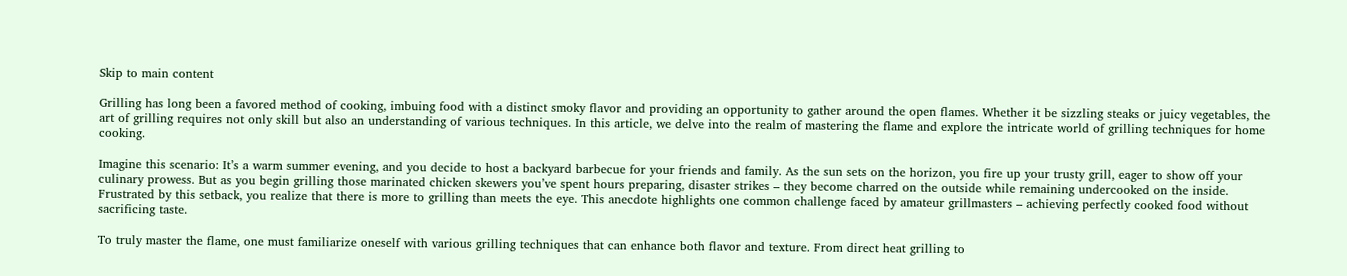Skip to main content

Grilling has long been a favored method of cooking, imbuing food with a distinct smoky flavor and providing an opportunity to gather around the open flames. Whether it be sizzling steaks or juicy vegetables, the art of grilling requires not only skill but also an understanding of various techniques. In this article, we delve into the realm of mastering the flame and explore the intricate world of grilling techniques for home cooking.

Imagine this scenario: It’s a warm summer evening, and you decide to host a backyard barbecue for your friends and family. As the sun sets on the horizon, you fire up your trusty grill, eager to show off your culinary prowess. But as you begin grilling those marinated chicken skewers you’ve spent hours preparing, disaster strikes – they become charred on the outside while remaining undercooked on the inside. Frustrated by this setback, you realize that there is more to grilling than meets the eye. This anecdote highlights one common challenge faced by amateur grillmasters – achieving perfectly cooked food without sacrificing taste.

To truly master the flame, one must familiarize oneself with various grilling techniques that can enhance both flavor and texture. From direct heat grilling to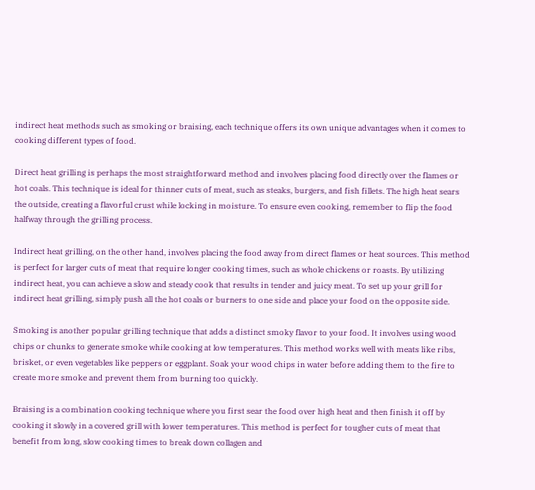indirect heat methods such as smoking or braising, each technique offers its own unique advantages when it comes to cooking different types of food.

Direct heat grilling is perhaps the most straightforward method and involves placing food directly over the flames or hot coals. This technique is ideal for thinner cuts of meat, such as steaks, burgers, and fish fillets. The high heat sears the outside, creating a flavorful crust while locking in moisture. To ensure even cooking, remember to flip the food halfway through the grilling process.

Indirect heat grilling, on the other hand, involves placing the food away from direct flames or heat sources. This method is perfect for larger cuts of meat that require longer cooking times, such as whole chickens or roasts. By utilizing indirect heat, you can achieve a slow and steady cook that results in tender and juicy meat. To set up your grill for indirect heat grilling, simply push all the hot coals or burners to one side and place your food on the opposite side.

Smoking is another popular grilling technique that adds a distinct smoky flavor to your food. It involves using wood chips or chunks to generate smoke while cooking at low temperatures. This method works well with meats like ribs, brisket, or even vegetables like peppers or eggplant. Soak your wood chips in water before adding them to the fire to create more smoke and prevent them from burning too quickly.

Braising is a combination cooking technique where you first sear the food over high heat and then finish it off by cooking it slowly in a covered grill with lower temperatures. This method is perfect for tougher cuts of meat that benefit from long, slow cooking times to break down collagen and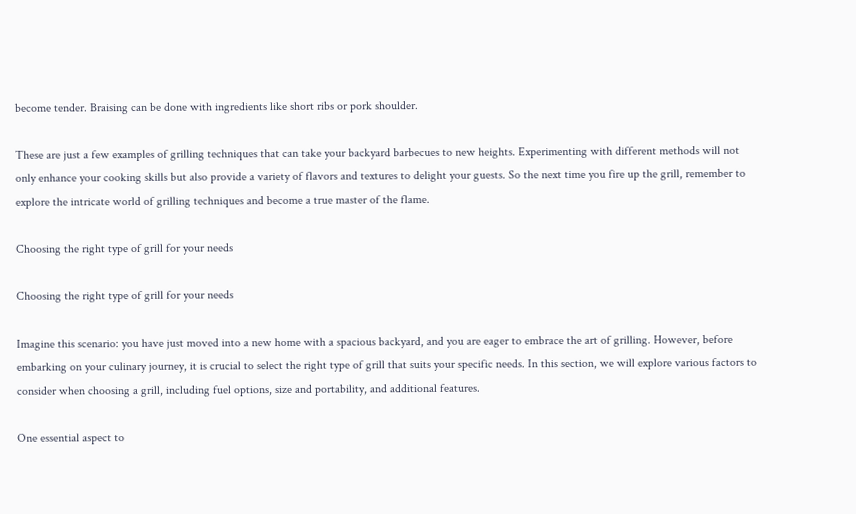become tender. Braising can be done with ingredients like short ribs or pork shoulder.

These are just a few examples of grilling techniques that can take your backyard barbecues to new heights. Experimenting with different methods will not only enhance your cooking skills but also provide a variety of flavors and textures to delight your guests. So the next time you fire up the grill, remember to explore the intricate world of grilling techniques and become a true master of the flame.

Choosing the right type of grill for your needs

Choosing the right type of grill for your needs

Imagine this scenario: you have just moved into a new home with a spacious backyard, and you are eager to embrace the art of grilling. However, before embarking on your culinary journey, it is crucial to select the right type of grill that suits your specific needs. In this section, we will explore various factors to consider when choosing a grill, including fuel options, size and portability, and additional features.

One essential aspect to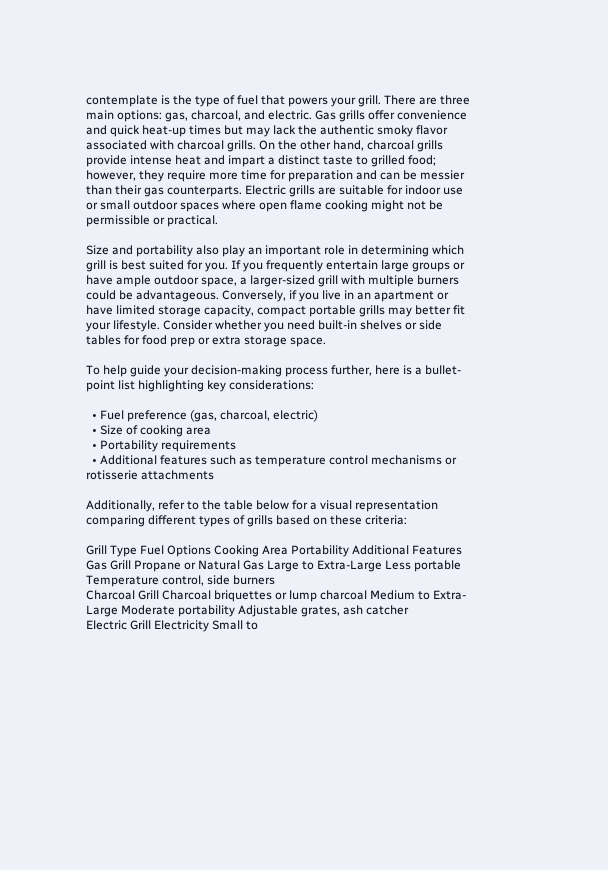contemplate is the type of fuel that powers your grill. There are three main options: gas, charcoal, and electric. Gas grills offer convenience and quick heat-up times but may lack the authentic smoky flavor associated with charcoal grills. On the other hand, charcoal grills provide intense heat and impart a distinct taste to grilled food; however, they require more time for preparation and can be messier than their gas counterparts. Electric grills are suitable for indoor use or small outdoor spaces where open flame cooking might not be permissible or practical.

Size and portability also play an important role in determining which grill is best suited for you. If you frequently entertain large groups or have ample outdoor space, a larger-sized grill with multiple burners could be advantageous. Conversely, if you live in an apartment or have limited storage capacity, compact portable grills may better fit your lifestyle. Consider whether you need built-in shelves or side tables for food prep or extra storage space.

To help guide your decision-making process further, here is a bullet-point list highlighting key considerations:

  • Fuel preference (gas, charcoal, electric)
  • Size of cooking area
  • Portability requirements
  • Additional features such as temperature control mechanisms or rotisserie attachments

Additionally, refer to the table below for a visual representation comparing different types of grills based on these criteria:

Grill Type Fuel Options Cooking Area Portability Additional Features
Gas Grill Propane or Natural Gas Large to Extra-Large Less portable Temperature control, side burners
Charcoal Grill Charcoal briquettes or lump charcoal Medium to Extra-Large Moderate portability Adjustable grates, ash catcher
Electric Grill Electricity Small to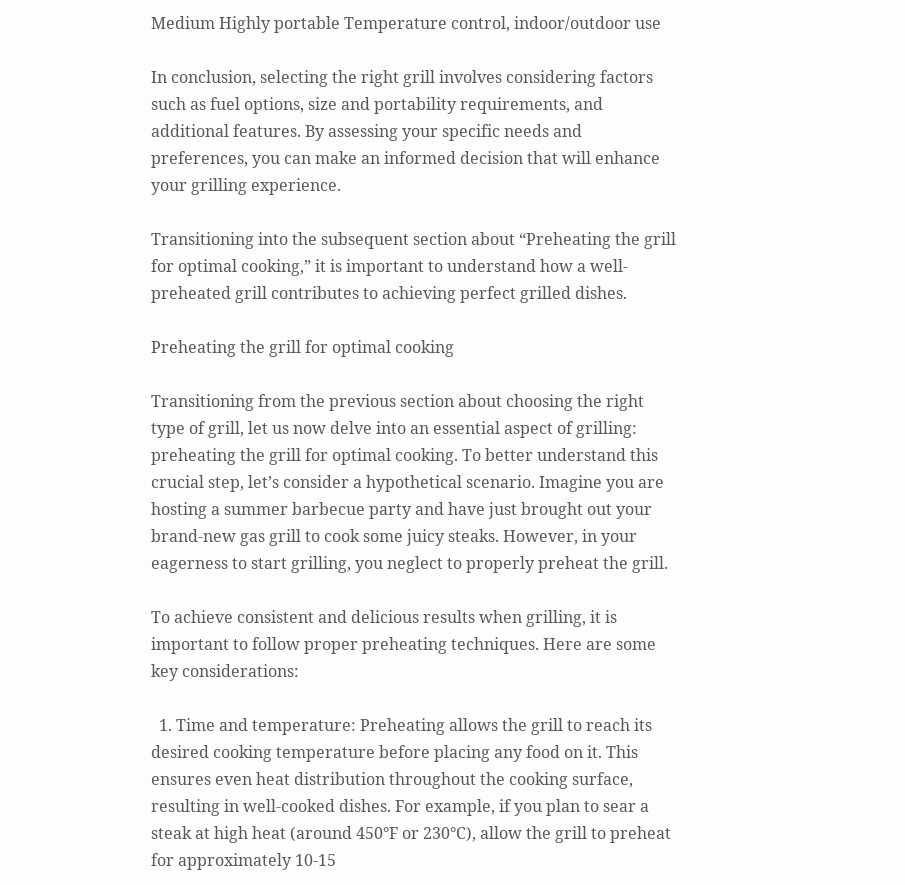Medium Highly portable Temperature control, indoor/outdoor use

In conclusion, selecting the right grill involves considering factors such as fuel options, size and portability requirements, and additional features. By assessing your specific needs and preferences, you can make an informed decision that will enhance your grilling experience.

Transitioning into the subsequent section about “Preheating the grill for optimal cooking,” it is important to understand how a well-preheated grill contributes to achieving perfect grilled dishes.

Preheating the grill for optimal cooking

Transitioning from the previous section about choosing the right type of grill, let us now delve into an essential aspect of grilling: preheating the grill for optimal cooking. To better understand this crucial step, let’s consider a hypothetical scenario. Imagine you are hosting a summer barbecue party and have just brought out your brand-new gas grill to cook some juicy steaks. However, in your eagerness to start grilling, you neglect to properly preheat the grill.

To achieve consistent and delicious results when grilling, it is important to follow proper preheating techniques. Here are some key considerations:

  1. Time and temperature: Preheating allows the grill to reach its desired cooking temperature before placing any food on it. This ensures even heat distribution throughout the cooking surface, resulting in well-cooked dishes. For example, if you plan to sear a steak at high heat (around 450°F or 230°C), allow the grill to preheat for approximately 10-15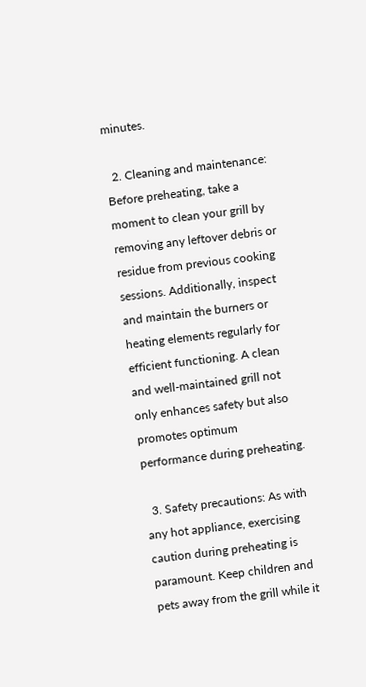minutes.

  2. Cleaning and maintenance: Before preheating, take a moment to clean your grill by removing any leftover debris or residue from previous cooking sessions. Additionally, inspect and maintain the burners or heating elements regularly for efficient functioning. A clean and well-maintained grill not only enhances safety but also promotes optimum performance during preheating.

  3. Safety precautions: As with any hot appliance, exercising caution during preheating is paramount. Keep children and pets away from the grill while it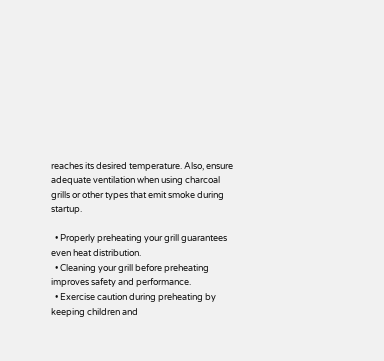reaches its desired temperature. Also, ensure adequate ventilation when using charcoal grills or other types that emit smoke during startup.

  • Properly preheating your grill guarantees even heat distribution.
  • Cleaning your grill before preheating improves safety and performance.
  • Exercise caution during preheating by keeping children and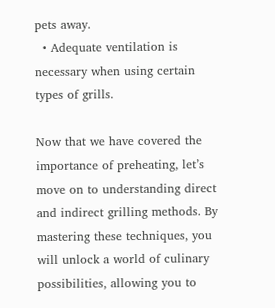pets away.
  • Adequate ventilation is necessary when using certain types of grills.

Now that we have covered the importance of preheating, let’s move on to understanding direct and indirect grilling methods. By mastering these techniques, you will unlock a world of culinary possibilities, allowing you to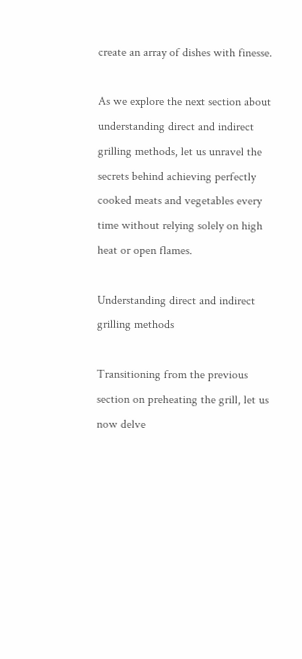create an array of dishes with finesse.

As we explore the next section about understanding direct and indirect grilling methods, let us unravel the secrets behind achieving perfectly cooked meats and vegetables every time without relying solely on high heat or open flames.

Understanding direct and indirect grilling methods

Transitioning from the previous section on preheating the grill, let us now delve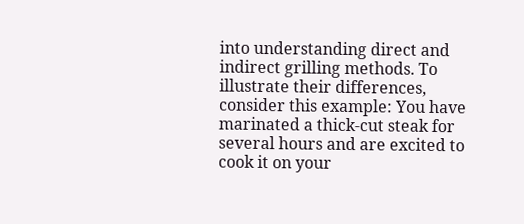into understanding direct and indirect grilling methods. To illustrate their differences, consider this example: You have marinated a thick-cut steak for several hours and are excited to cook it on your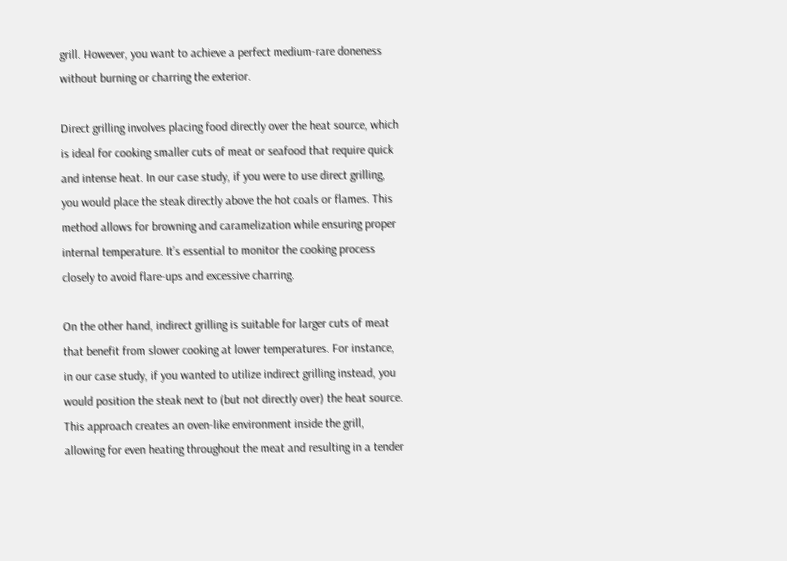grill. However, you want to achieve a perfect medium-rare doneness without burning or charring the exterior.

Direct grilling involves placing food directly over the heat source, which is ideal for cooking smaller cuts of meat or seafood that require quick and intense heat. In our case study, if you were to use direct grilling, you would place the steak directly above the hot coals or flames. This method allows for browning and caramelization while ensuring proper internal temperature. It’s essential to monitor the cooking process closely to avoid flare-ups and excessive charring.

On the other hand, indirect grilling is suitable for larger cuts of meat that benefit from slower cooking at lower temperatures. For instance, in our case study, if you wanted to utilize indirect grilling instead, you would position the steak next to (but not directly over) the heat source. This approach creates an oven-like environment inside the grill, allowing for even heating throughout the meat and resulting in a tender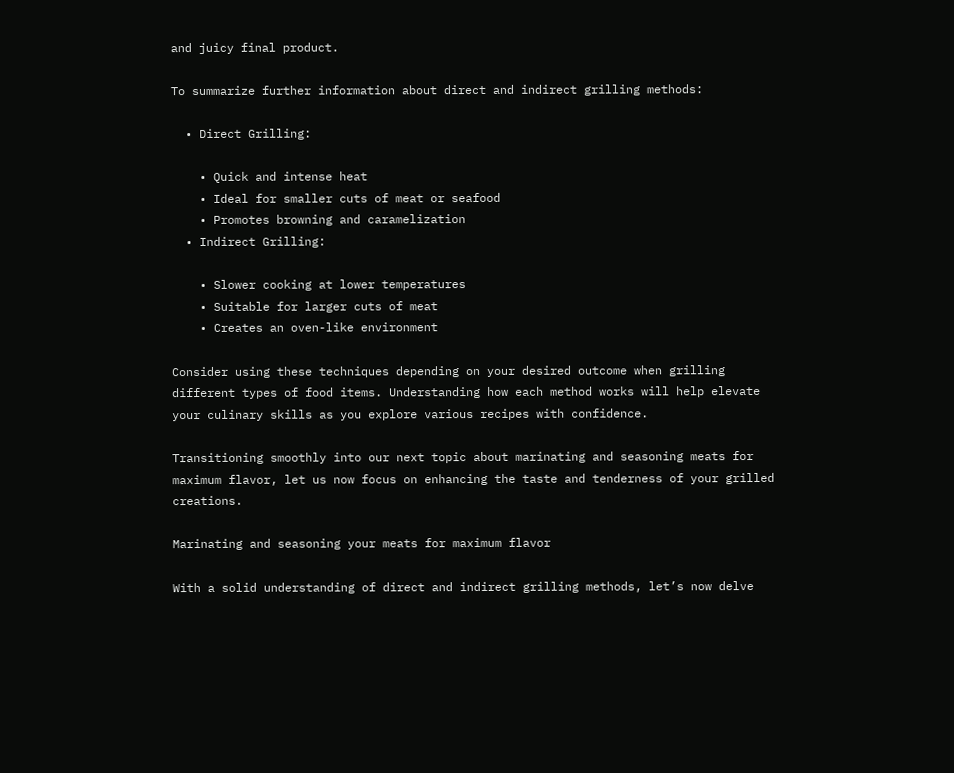and juicy final product.

To summarize further information about direct and indirect grilling methods:

  • Direct Grilling:

    • Quick and intense heat
    • Ideal for smaller cuts of meat or seafood
    • Promotes browning and caramelization
  • Indirect Grilling:

    • Slower cooking at lower temperatures
    • Suitable for larger cuts of meat
    • Creates an oven-like environment

Consider using these techniques depending on your desired outcome when grilling different types of food items. Understanding how each method works will help elevate your culinary skills as you explore various recipes with confidence.

Transitioning smoothly into our next topic about marinating and seasoning meats for maximum flavor, let us now focus on enhancing the taste and tenderness of your grilled creations.

Marinating and seasoning your meats for maximum flavor

With a solid understanding of direct and indirect grilling methods, let’s now delve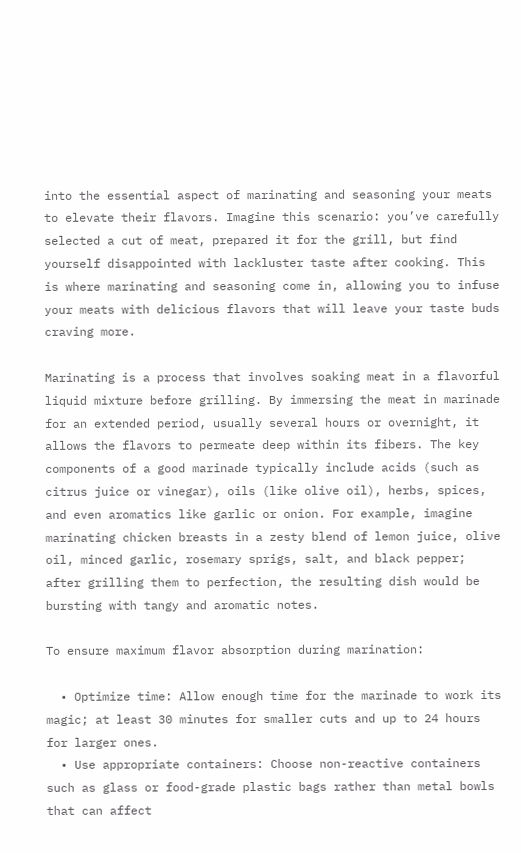into the essential aspect of marinating and seasoning your meats to elevate their flavors. Imagine this scenario: you’ve carefully selected a cut of meat, prepared it for the grill, but find yourself disappointed with lackluster taste after cooking. This is where marinating and seasoning come in, allowing you to infuse your meats with delicious flavors that will leave your taste buds craving more.

Marinating is a process that involves soaking meat in a flavorful liquid mixture before grilling. By immersing the meat in marinade for an extended period, usually several hours or overnight, it allows the flavors to permeate deep within its fibers. The key components of a good marinade typically include acids (such as citrus juice or vinegar), oils (like olive oil), herbs, spices, and even aromatics like garlic or onion. For example, imagine marinating chicken breasts in a zesty blend of lemon juice, olive oil, minced garlic, rosemary sprigs, salt, and black pepper; after grilling them to perfection, the resulting dish would be bursting with tangy and aromatic notes.

To ensure maximum flavor absorption during marination:

  • Optimize time: Allow enough time for the marinade to work its magic; at least 30 minutes for smaller cuts and up to 24 hours for larger ones.
  • Use appropriate containers: Choose non-reactive containers such as glass or food-grade plastic bags rather than metal bowls that can affect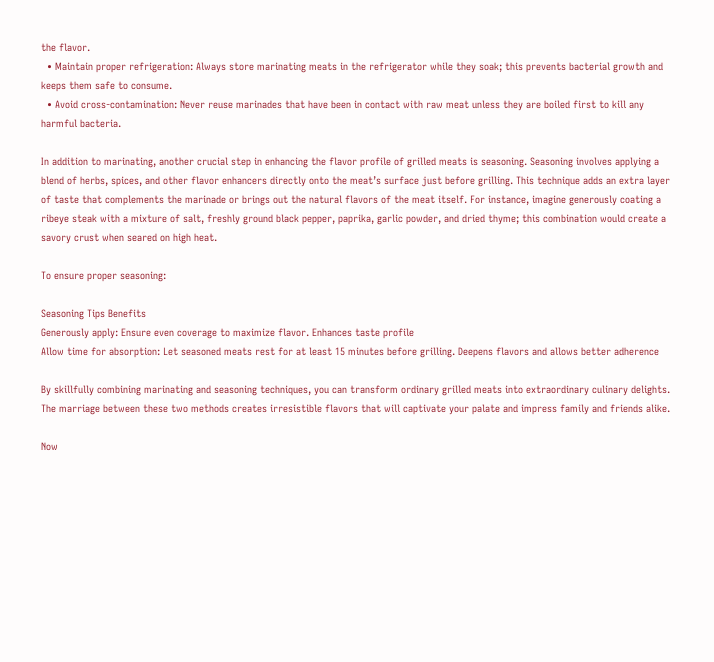the flavor.
  • Maintain proper refrigeration: Always store marinating meats in the refrigerator while they soak; this prevents bacterial growth and keeps them safe to consume.
  • Avoid cross-contamination: Never reuse marinades that have been in contact with raw meat unless they are boiled first to kill any harmful bacteria.

In addition to marinating, another crucial step in enhancing the flavor profile of grilled meats is seasoning. Seasoning involves applying a blend of herbs, spices, and other flavor enhancers directly onto the meat’s surface just before grilling. This technique adds an extra layer of taste that complements the marinade or brings out the natural flavors of the meat itself. For instance, imagine generously coating a ribeye steak with a mixture of salt, freshly ground black pepper, paprika, garlic powder, and dried thyme; this combination would create a savory crust when seared on high heat.

To ensure proper seasoning:

Seasoning Tips Benefits
Generously apply: Ensure even coverage to maximize flavor. Enhances taste profile
Allow time for absorption: Let seasoned meats rest for at least 15 minutes before grilling. Deepens flavors and allows better adherence

By skillfully combining marinating and seasoning techniques, you can transform ordinary grilled meats into extraordinary culinary delights. The marriage between these two methods creates irresistible flavors that will captivate your palate and impress family and friends alike.

Now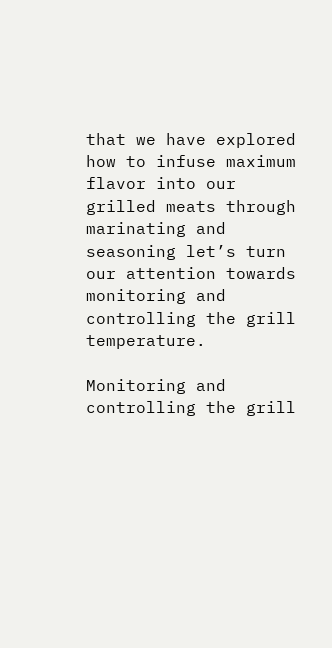that we have explored how to infuse maximum flavor into our grilled meats through marinating and seasoning let’s turn our attention towards monitoring and controlling the grill temperature.

Monitoring and controlling the grill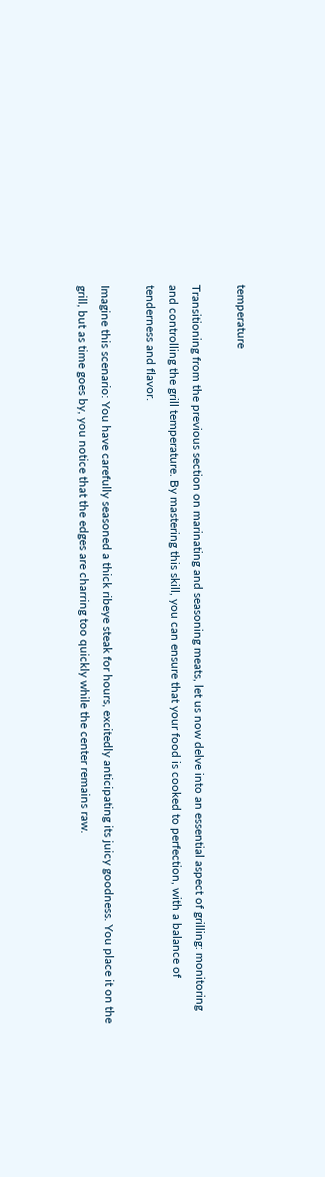temperature

Transitioning from the previous section on marinating and seasoning meats, let us now delve into an essential aspect of grilling: monitoring and controlling the grill temperature. By mastering this skill, you can ensure that your food is cooked to perfection, with a balance of tenderness and flavor.

Imagine this scenario: You have carefully seasoned a thick ribeye steak for hours, excitedly anticipating its juicy goodness. You place it on the grill, but as time goes by, you notice that the edges are charring too quickly while the center remains raw.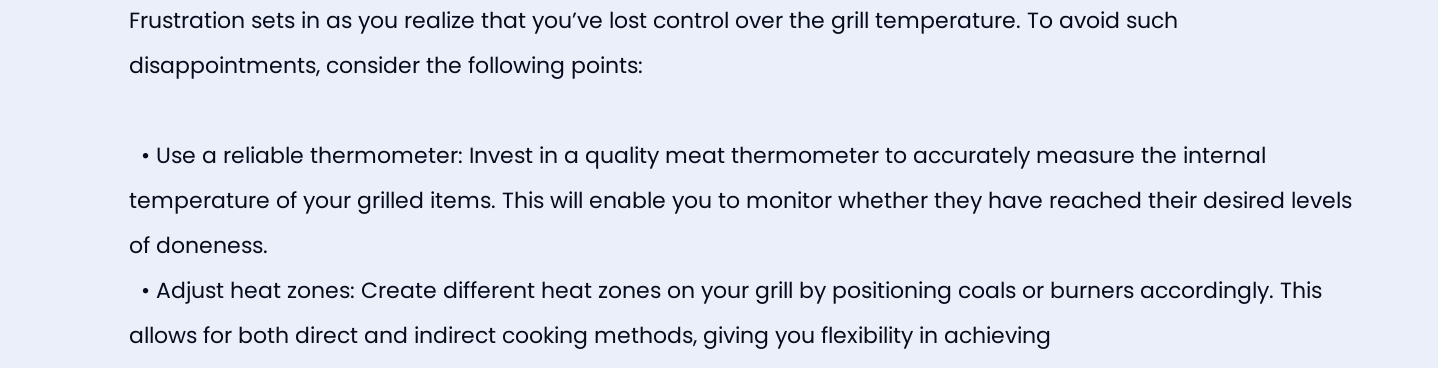Frustration sets in as you realize that you’ve lost control over the grill temperature. To avoid such disappointments, consider the following points:

  • Use a reliable thermometer: Invest in a quality meat thermometer to accurately measure the internal temperature of your grilled items. This will enable you to monitor whether they have reached their desired levels of doneness.
  • Adjust heat zones: Create different heat zones on your grill by positioning coals or burners accordingly. This allows for both direct and indirect cooking methods, giving you flexibility in achieving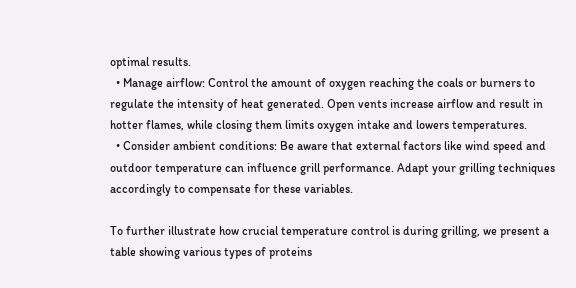optimal results.
  • Manage airflow: Control the amount of oxygen reaching the coals or burners to regulate the intensity of heat generated. Open vents increase airflow and result in hotter flames, while closing them limits oxygen intake and lowers temperatures.
  • Consider ambient conditions: Be aware that external factors like wind speed and outdoor temperature can influence grill performance. Adapt your grilling techniques accordingly to compensate for these variables.

To further illustrate how crucial temperature control is during grilling, we present a table showing various types of proteins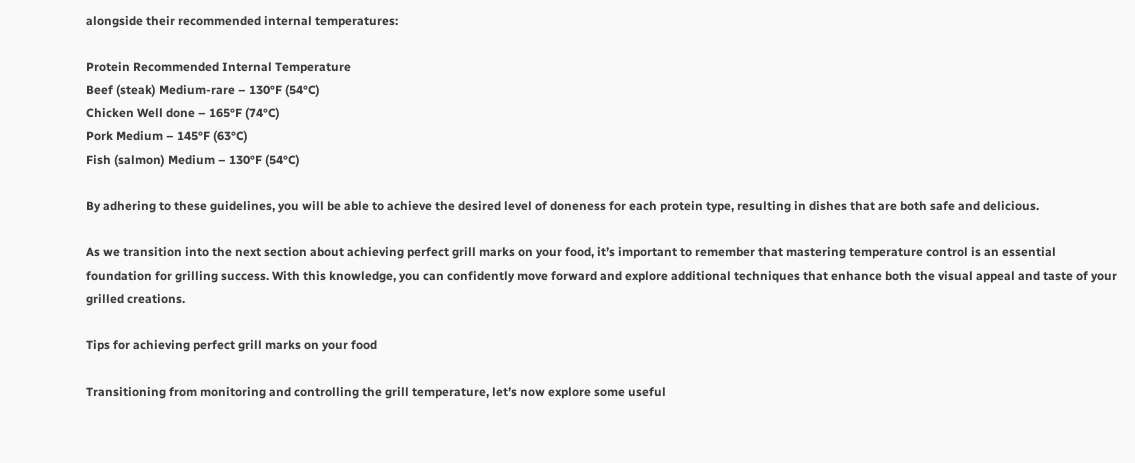alongside their recommended internal temperatures:

Protein Recommended Internal Temperature
Beef (steak) Medium-rare – 130°F (54°C)
Chicken Well done – 165°F (74°C)
Pork Medium – 145°F (63°C)
Fish (salmon) Medium – 130°F (54°C)

By adhering to these guidelines, you will be able to achieve the desired level of doneness for each protein type, resulting in dishes that are both safe and delicious.

As we transition into the next section about achieving perfect grill marks on your food, it’s important to remember that mastering temperature control is an essential foundation for grilling success. With this knowledge, you can confidently move forward and explore additional techniques that enhance both the visual appeal and taste of your grilled creations.

Tips for achieving perfect grill marks on your food

Transitioning from monitoring and controlling the grill temperature, let’s now explore some useful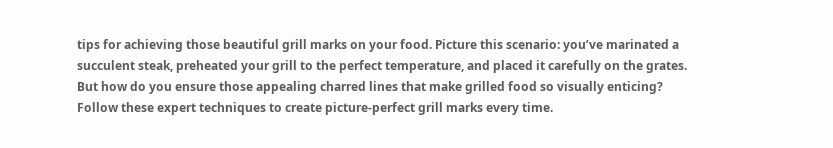tips for achieving those beautiful grill marks on your food. Picture this scenario: you’ve marinated a succulent steak, preheated your grill to the perfect temperature, and placed it carefully on the grates. But how do you ensure those appealing charred lines that make grilled food so visually enticing? Follow these expert techniques to create picture-perfect grill marks every time.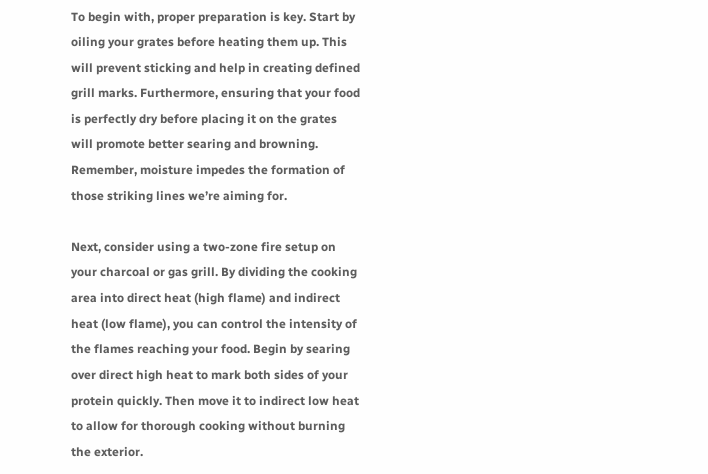To begin with, proper preparation is key. Start by oiling your grates before heating them up. This will prevent sticking and help in creating defined grill marks. Furthermore, ensuring that your food is perfectly dry before placing it on the grates will promote better searing and browning. Remember, moisture impedes the formation of those striking lines we’re aiming for.

Next, consider using a two-zone fire setup on your charcoal or gas grill. By dividing the cooking area into direct heat (high flame) and indirect heat (low flame), you can control the intensity of the flames reaching your food. Begin by searing over direct high heat to mark both sides of your protein quickly. Then move it to indirect low heat to allow for thorough cooking without burning the exterior.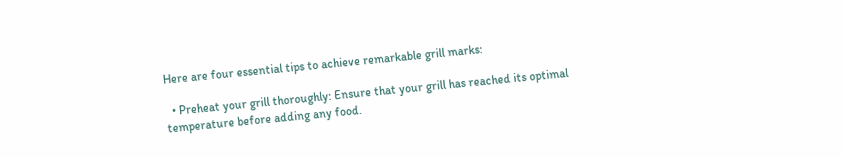Here are four essential tips to achieve remarkable grill marks:

  • Preheat your grill thoroughly: Ensure that your grill has reached its optimal temperature before adding any food.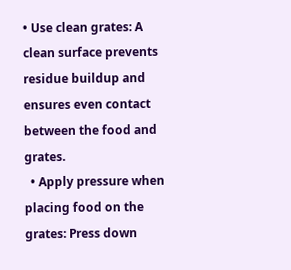• Use clean grates: A clean surface prevents residue buildup and ensures even contact between the food and grates.
  • Apply pressure when placing food on the grates: Press down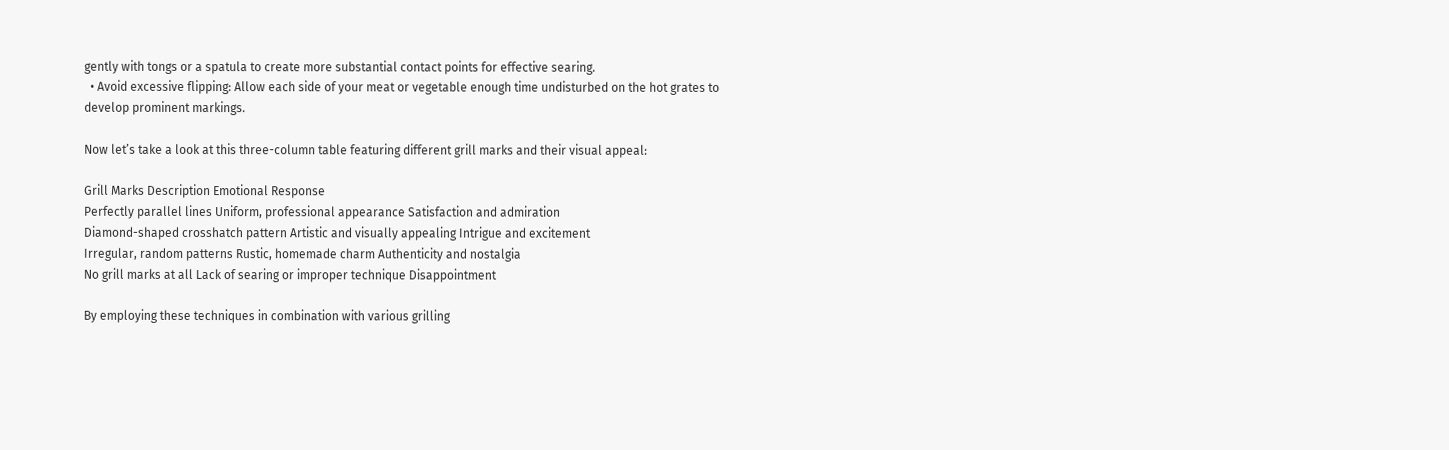gently with tongs or a spatula to create more substantial contact points for effective searing.
  • Avoid excessive flipping: Allow each side of your meat or vegetable enough time undisturbed on the hot grates to develop prominent markings.

Now let’s take a look at this three-column table featuring different grill marks and their visual appeal:

Grill Marks Description Emotional Response
Perfectly parallel lines Uniform, professional appearance Satisfaction and admiration
Diamond-shaped crosshatch pattern Artistic and visually appealing Intrigue and excitement
Irregular, random patterns Rustic, homemade charm Authenticity and nostalgia
No grill marks at all Lack of searing or improper technique Disappointment

By employing these techniques in combination with various grilling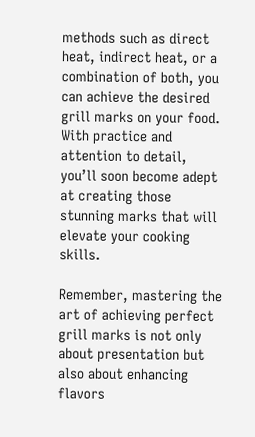methods such as direct heat, indirect heat, or a combination of both, you can achieve the desired grill marks on your food. With practice and attention to detail, you’ll soon become adept at creating those stunning marks that will elevate your cooking skills.

Remember, mastering the art of achieving perfect grill marks is not only about presentation but also about enhancing flavors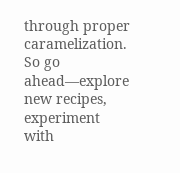through proper caramelization. So go ahead—explore new recipes, experiment with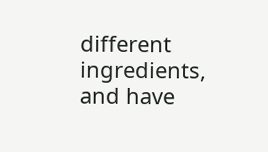different ingredients, and have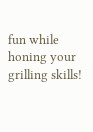fun while honing your grilling skills!